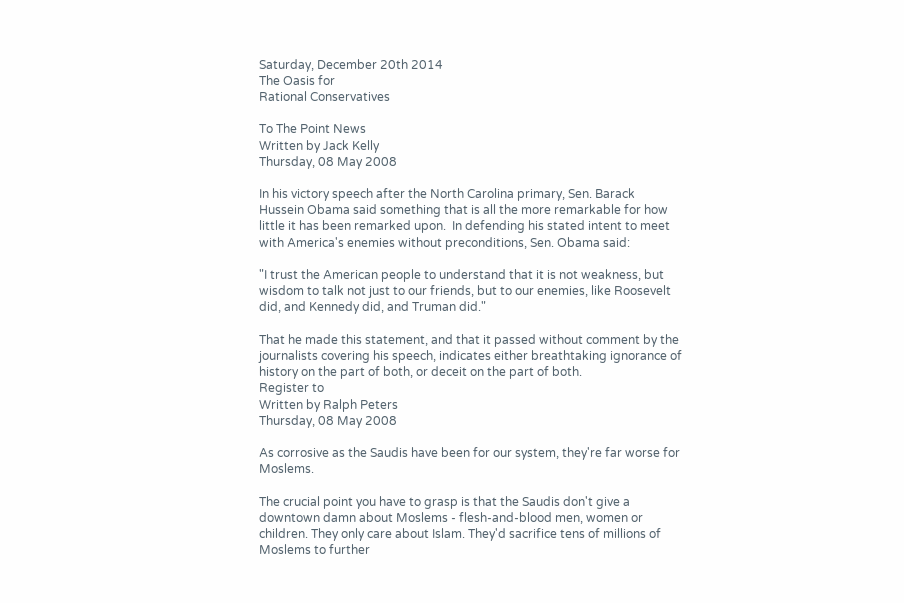Saturday, December 20th 2014
The Oasis for
Rational Conservatives

To The Point News
Written by Jack Kelly
Thursday, 08 May 2008

In his victory speech after the North Carolina primary, Sen. Barack Hussein Obama said something that is all the more remarkable for how little it has been remarked upon.  In defending his stated intent to meet with America's enemies without preconditions, Sen. Obama said:

"I trust the American people to understand that it is not weakness, but wisdom to talk not just to our friends, but to our enemies, like Roosevelt did, and Kennedy did, and Truman did."

That he made this statement, and that it passed without comment by the journalists covering his speech, indicates either breathtaking ignorance of history on the part of both, or deceit on the part of both.
Register to
Written by Ralph Peters
Thursday, 08 May 2008

As corrosive as the Saudis have been for our system, they're far worse for Moslems.

The crucial point you have to grasp is that the Saudis don't give a downtown damn about Moslems - flesh-and-blood men, women or children. They only care about Islam. They'd sacrifice tens of millions of Moslems to further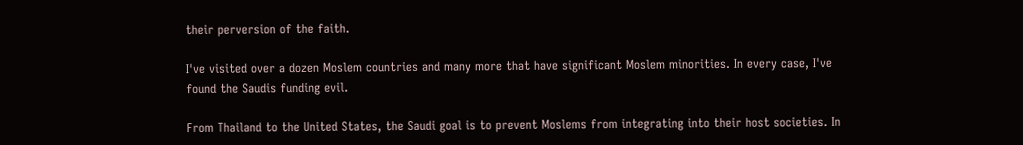their perversion of the faith.

I've visited over a dozen Moslem countries and many more that have significant Moslem minorities. In every case, I've found the Saudis funding evil.

From Thailand to the United States, the Saudi goal is to prevent Moslems from integrating into their host societies. In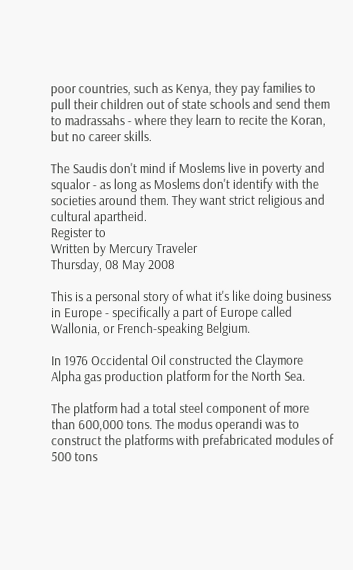poor countries, such as Kenya, they pay families to pull their children out of state schools and send them to madrassahs - where they learn to recite the Koran, but no career skills.

The Saudis don't mind if Moslems live in poverty and squalor - as long as Moslems don't identify with the societies around them. They want strict religious and cultural apartheid.
Register to
Written by Mercury Traveler
Thursday, 08 May 2008

This is a personal story of what it's like doing business in Europe - specifically a part of Europe called Wallonia, or French-speaking Belgium.

In 1976 Occidental Oil constructed the Claymore Alpha gas production platform for the North Sea.

The platform had a total steel component of more than 600,000 tons. The modus operandi was to construct the platforms with prefabricated modules of 500 tons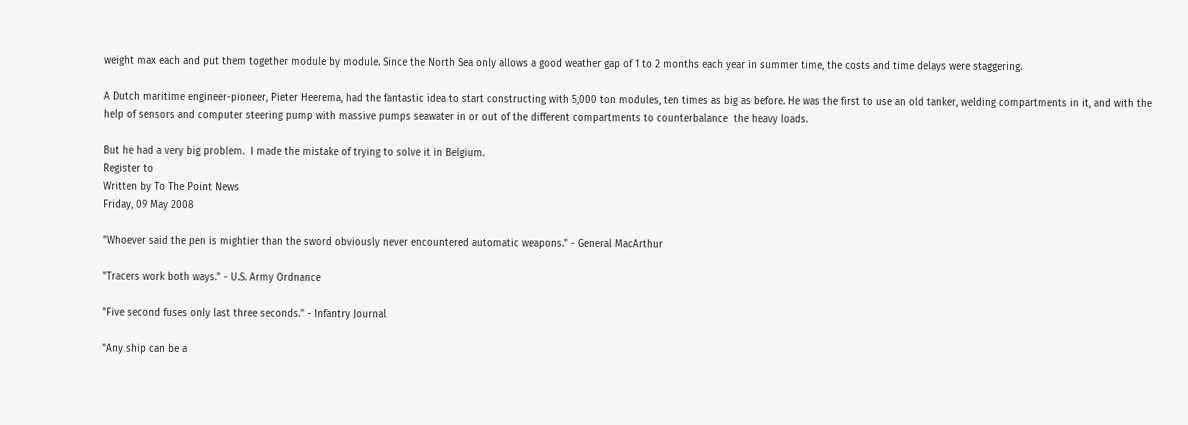weight max each and put them together module by module. Since the North Sea only allows a good weather gap of 1 to 2 months each year in summer time, the costs and time delays were staggering.

A Dutch maritime engineer-pioneer, Pieter Heerema, had the fantastic idea to start constructing with 5,000 ton modules, ten times as big as before. He was the first to use an old tanker, welding compartments in it, and with the help of sensors and computer steering pump with massive pumps seawater in or out of the different compartments to counterbalance  the heavy loads.

But he had a very big problem.  I made the mistake of trying to solve it in Belgium.
Register to
Written by To The Point News
Friday, 09 May 2008

"Whoever said the pen is mightier than the sword obviously never encountered automatic weapons." - General MacArthur

"Tracers work both ways." - U.S. Army Ordnance

"Five second fuses only last three seconds." - Infantry Journal

"Any ship can be a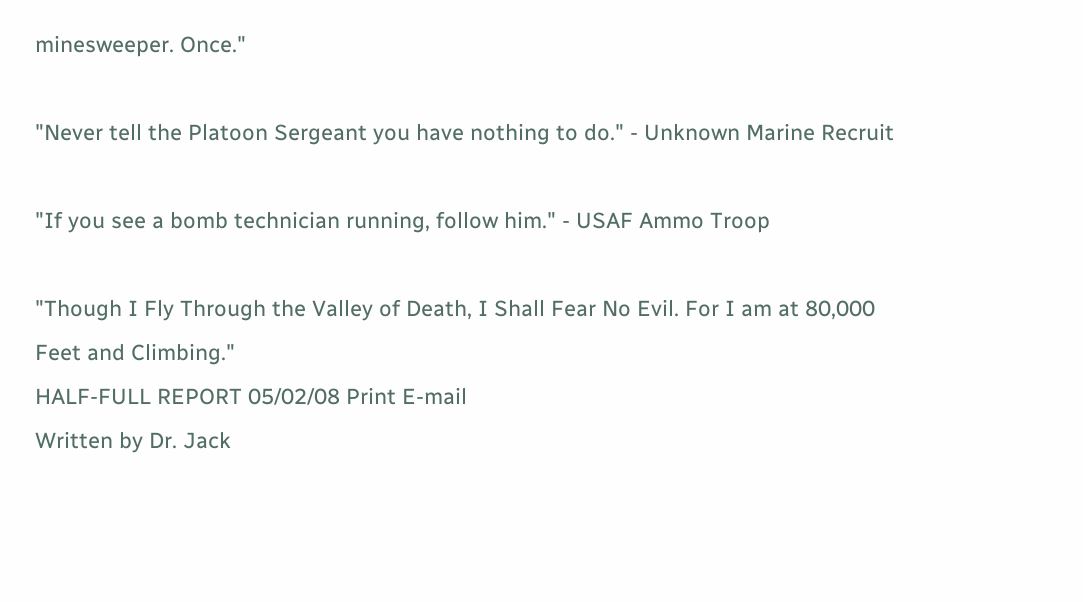minesweeper. Once."

"Never tell the Platoon Sergeant you have nothing to do." - Unknown Marine Recruit

"If you see a bomb technician running, follow him." - USAF Ammo Troop

"Though I Fly Through the Valley of Death, I Shall Fear No Evil. For I am at 80,000 Feet and Climbing."
HALF-FULL REPORT 05/02/08 Print E-mail
Written by Dr. Jack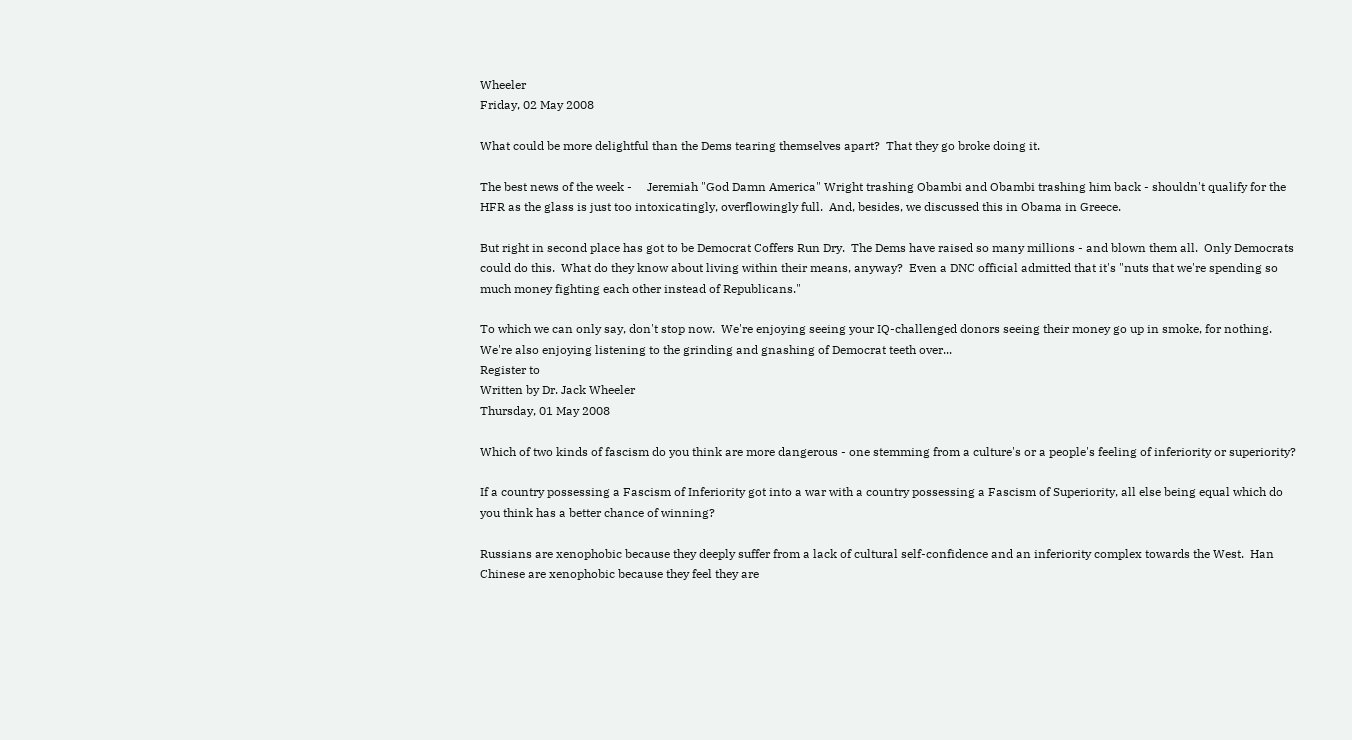Wheeler
Friday, 02 May 2008

What could be more delightful than the Dems tearing themselves apart?  That they go broke doing it.

The best news of the week -     Jeremiah "God Damn America" Wright trashing Obambi and Obambi trashing him back - shouldn't qualify for the HFR as the glass is just too intoxicatingly, overflowingly full.  And, besides, we discussed this in Obama in Greece.

But right in second place has got to be Democrat Coffers Run Dry.  The Dems have raised so many millions - and blown them all.  Only Democrats could do this.  What do they know about living within their means, anyway?  Even a DNC official admitted that it's "nuts that we're spending so much money fighting each other instead of Republicans."

To which we can only say, don't stop now.  We're enjoying seeing your IQ-challenged donors seeing their money go up in smoke, for nothing.    We're also enjoying listening to the grinding and gnashing of Democrat teeth over...
Register to
Written by Dr. Jack Wheeler
Thursday, 01 May 2008

Which of two kinds of fascism do you think are more dangerous - one stemming from a culture's or a people's feeling of inferiority or superiority?

If a country possessing a Fascism of Inferiority got into a war with a country possessing a Fascism of Superiority, all else being equal which do you think has a better chance of winning?

Russians are xenophobic because they deeply suffer from a lack of cultural self-confidence and an inferiority complex towards the West.  Han Chinese are xenophobic because they feel they are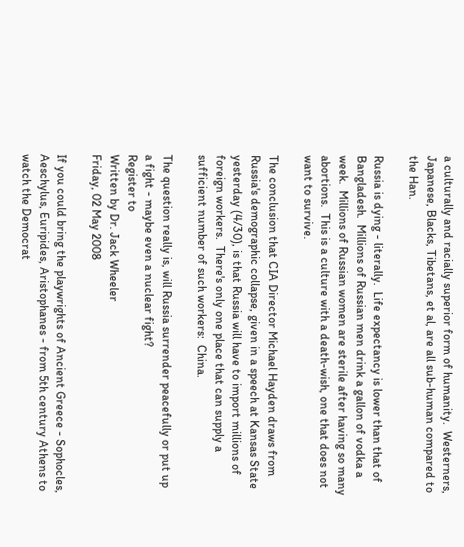a culturally and racially superior form of humanity.  Westerners, Japanese, Blacks, Tibetans, et al, are all sub-human compared to the Han.

Russia is dying - literally.  Life expectancy is lower than that of Bangladesh.  Millions of Russian men drink a gallon of vodka a week.  Millions of Russian women are sterile after having so many abortions.  This is a culture with a death-wish, one that does not want to survive.

The conclusion that CIA Director Michael Hayden draws from Russia's demographic collapse, given in a speech at Kansas State yesterday (4/30), is that Russia will have to import millions of foreign workers.  There's only one place that can supply a sufficient number of such workers:  China.

The question really is, will Russia surrender peacefully or put up a fight - maybe even a nuclear fight?
Register to
Written by Dr. Jack Wheeler
Friday, 02 May 2008

If you could bring the playwrights of Ancient Greece - Sophocles, Aeschylus, Euripides, Aristophanes - from 5th century Athens to watch the Democrat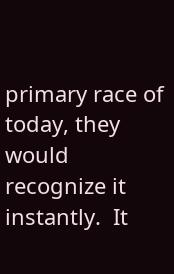primary race of today, they would recognize it instantly.  It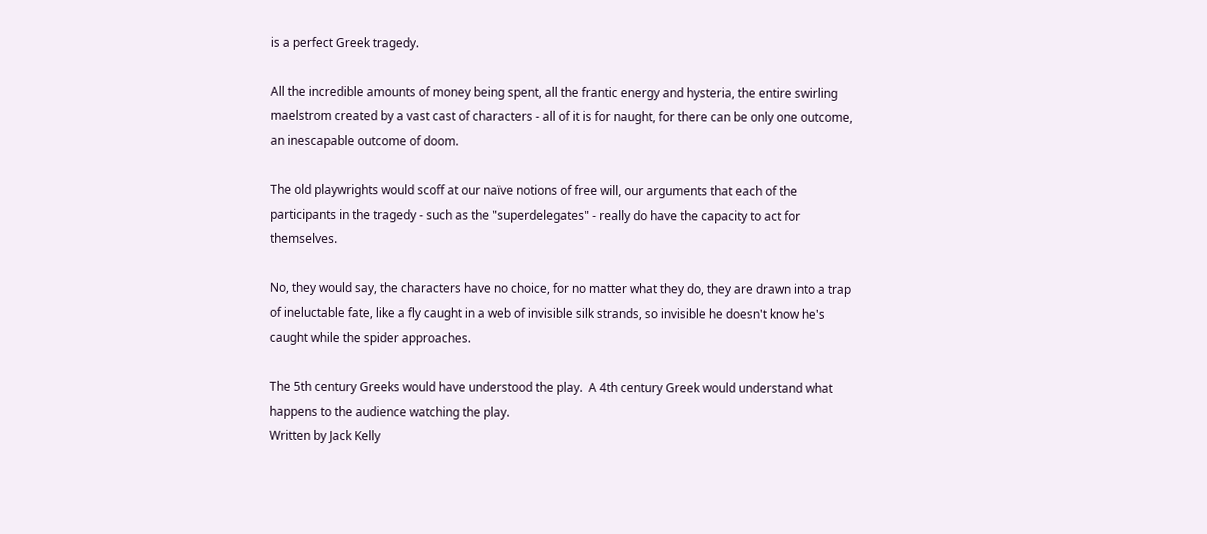is a perfect Greek tragedy.

All the incredible amounts of money being spent, all the frantic energy and hysteria, the entire swirling maelstrom created by a vast cast of characters - all of it is for naught, for there can be only one outcome, an inescapable outcome of doom.

The old playwrights would scoff at our naïve notions of free will, our arguments that each of the participants in the tragedy - such as the "superdelegates" - really do have the capacity to act for themselves.

No, they would say, the characters have no choice, for no matter what they do, they are drawn into a trap of ineluctable fate, like a fly caught in a web of invisible silk strands, so invisible he doesn't know he's caught while the spider approaches.

The 5th century Greeks would have understood the play.  A 4th century Greek would understand what happens to the audience watching the play.
Written by Jack Kelly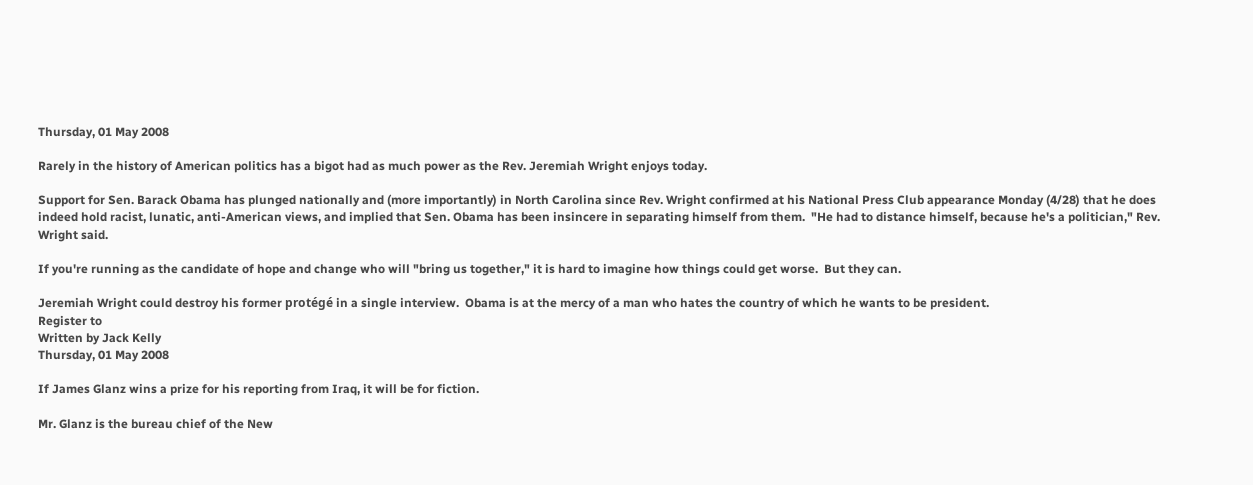Thursday, 01 May 2008

Rarely in the history of American politics has a bigot had as much power as the Rev. Jeremiah Wright enjoys today.

Support for Sen. Barack Obama has plunged nationally and (more importantly) in North Carolina since Rev. Wright confirmed at his National Press Club appearance Monday (4/28) that he does indeed hold racist, lunatic, anti-American views, and implied that Sen. Obama has been insincere in separating himself from them.  "He had to distance himself, because he's a politician," Rev. Wright said.

If you're running as the candidate of hope and change who will "bring us together," it is hard to imagine how things could get worse.  But they can.

Jeremiah Wright could destroy his former protégé in a single interview.  Obama is at the mercy of a man who hates the country of which he wants to be president.
Register to
Written by Jack Kelly
Thursday, 01 May 2008

If James Glanz wins a prize for his reporting from Iraq, it will be for fiction.

Mr. Glanz is the bureau chief of the New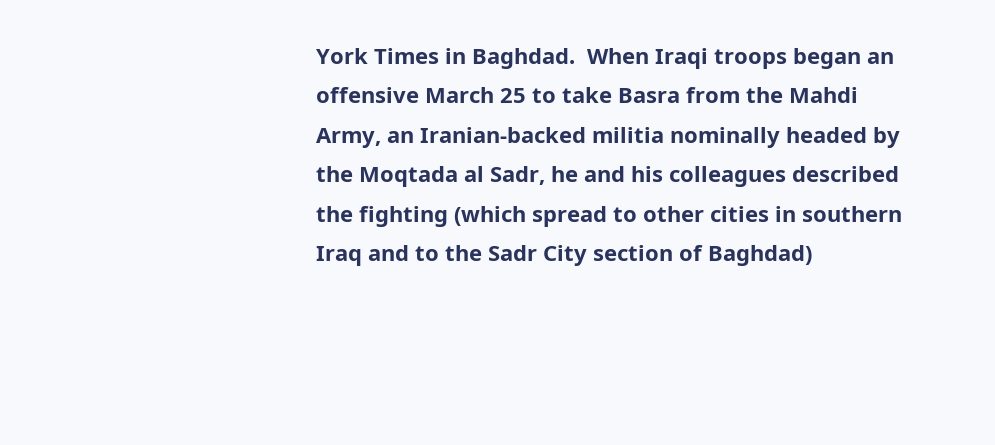York Times in Baghdad.  When Iraqi troops began an offensive March 25 to take Basra from the Mahdi Army, an Iranian-backed militia nominally headed by the Moqtada al Sadr, he and his colleagues described the fighting (which spread to other cities in southern Iraq and to the Sadr City section of Baghdad)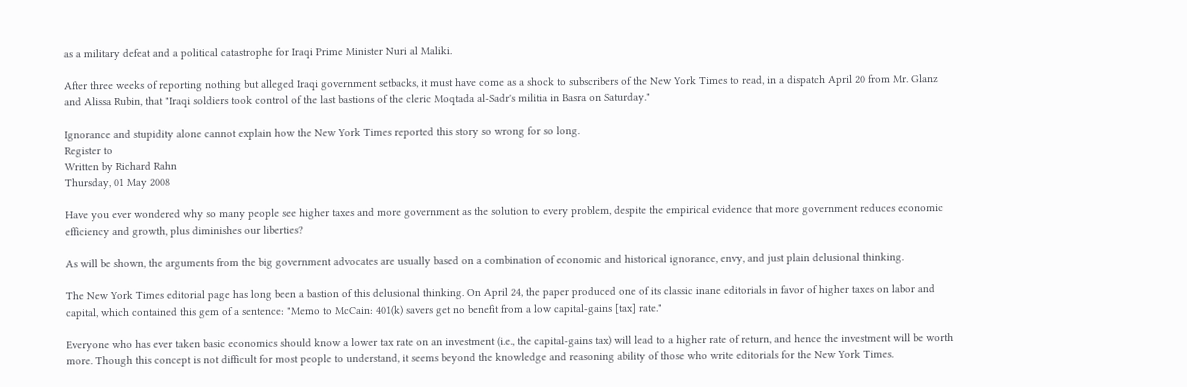as a military defeat and a political catastrophe for Iraqi Prime Minister Nuri al Maliki.

After three weeks of reporting nothing but alleged Iraqi government setbacks, it must have come as a shock to subscribers of the New York Times to read, in a dispatch April 20 from Mr. Glanz and Alissa Rubin, that "Iraqi soldiers took control of the last bastions of the cleric Moqtada al-Sadr's militia in Basra on Saturday."

Ignorance and stupidity alone cannot explain how the New York Times reported this story so wrong for so long.
Register to
Written by Richard Rahn
Thursday, 01 May 2008

Have you ever wondered why so many people see higher taxes and more government as the solution to every problem, despite the empirical evidence that more government reduces economic efficiency and growth, plus diminishes our liberties?

As will be shown, the arguments from the big government advocates are usually based on a combination of economic and historical ignorance, envy, and just plain delusional thinking.

The New York Times editorial page has long been a bastion of this delusional thinking. On April 24, the paper produced one of its classic inane editorials in favor of higher taxes on labor and capital, which contained this gem of a sentence: "Memo to McCain: 401(k) savers get no benefit from a low capital-gains [tax] rate."

Everyone who has ever taken basic economics should know a lower tax rate on an investment (i.e., the capital-gains tax) will lead to a higher rate of return, and hence the investment will be worth more. Though this concept is not difficult for most people to understand, it seems beyond the knowledge and reasoning ability of those who write editorials for the New York Times.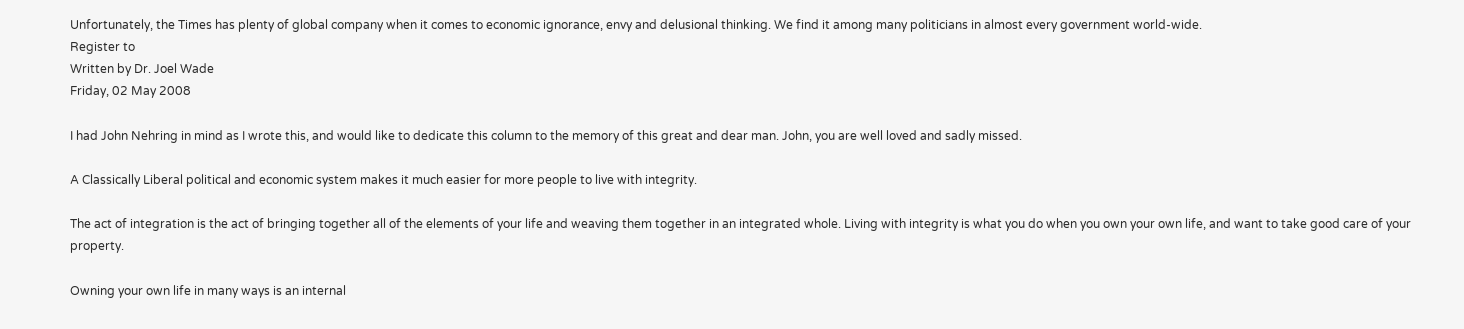Unfortunately, the Times has plenty of global company when it comes to economic ignorance, envy and delusional thinking. We find it among many politicians in almost every government world-wide.
Register to
Written by Dr. Joel Wade
Friday, 02 May 2008

I had John Nehring in mind as I wrote this, and would like to dedicate this column to the memory of this great and dear man. John, you are well loved and sadly missed.

A Classically Liberal political and economic system makes it much easier for more people to live with integrity.

The act of integration is the act of bringing together all of the elements of your life and weaving them together in an integrated whole. Living with integrity is what you do when you own your own life, and want to take good care of your property.

Owning your own life in many ways is an internal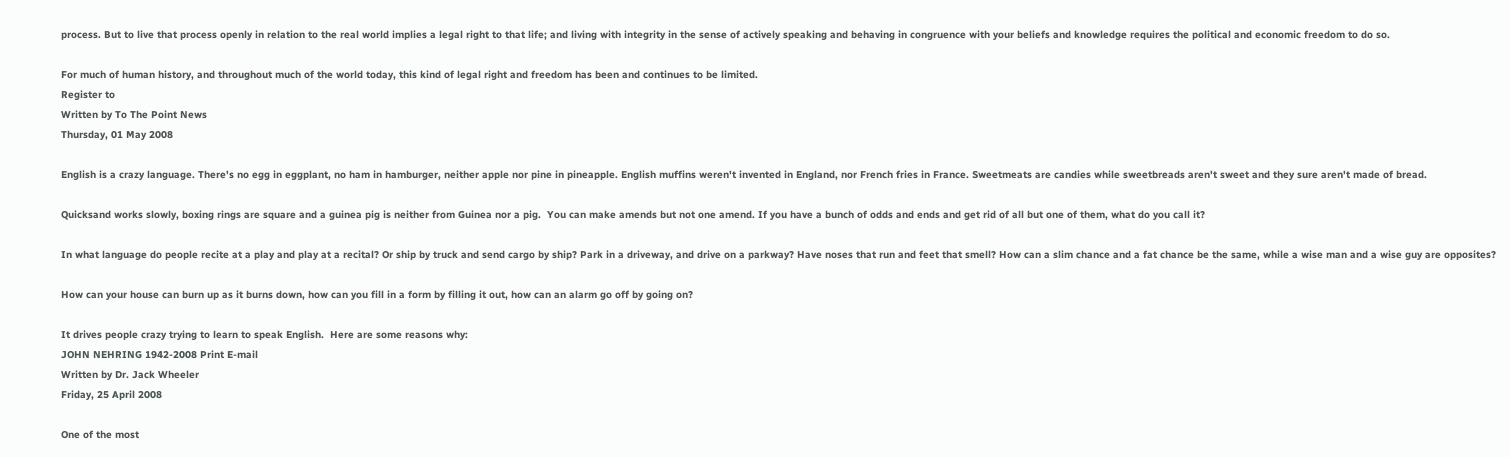process. But to live that process openly in relation to the real world implies a legal right to that life; and living with integrity in the sense of actively speaking and behaving in congruence with your beliefs and knowledge requires the political and economic freedom to do so.

For much of human history, and throughout much of the world today, this kind of legal right and freedom has been and continues to be limited.
Register to
Written by To The Point News
Thursday, 01 May 2008

English is a crazy language. There's no egg in eggplant, no ham in hamburger, neither apple nor pine in pineapple. English muffins weren't invented in England, nor French fries in France. Sweetmeats are candies while sweetbreads aren't sweet and they sure aren't made of bread.

Quicksand works slowly, boxing rings are square and a guinea pig is neither from Guinea nor a pig.  You can make amends but not one amend. If you have a bunch of odds and ends and get rid of all but one of them, what do you call it?

In what language do people recite at a play and play at a recital? Or ship by truck and send cargo by ship? Park in a driveway, and drive on a parkway? Have noses that run and feet that smell? How can a slim chance and a fat chance be the same, while a wise man and a wise guy are opposites?

How can your house can burn up as it burns down, how can you fill in a form by filling it out, how can an alarm go off by going on?

It drives people crazy trying to learn to speak English.  Here are some reasons why:
JOHN NEHRING 1942-2008 Print E-mail
Written by Dr. Jack Wheeler
Friday, 25 April 2008

One of the most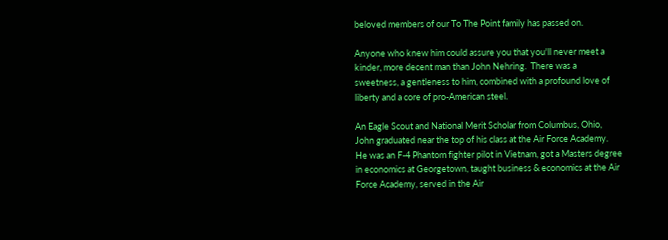beloved members of our To The Point family has passed on.

Anyone who knew him could assure you that you'll never meet a kinder, more decent man than John Nehring.  There was a sweetness, a gentleness to him, combined with a profound love of liberty and a core of pro-American steel.

An Eagle Scout and National Merit Scholar from Columbus, Ohio, John graduated near the top of his class at the Air Force Academy.  He was an F-4 Phantom fighter pilot in Vietnam, got a Masters degree in economics at Georgetown, taught business & economics at the Air Force Academy, served in the Air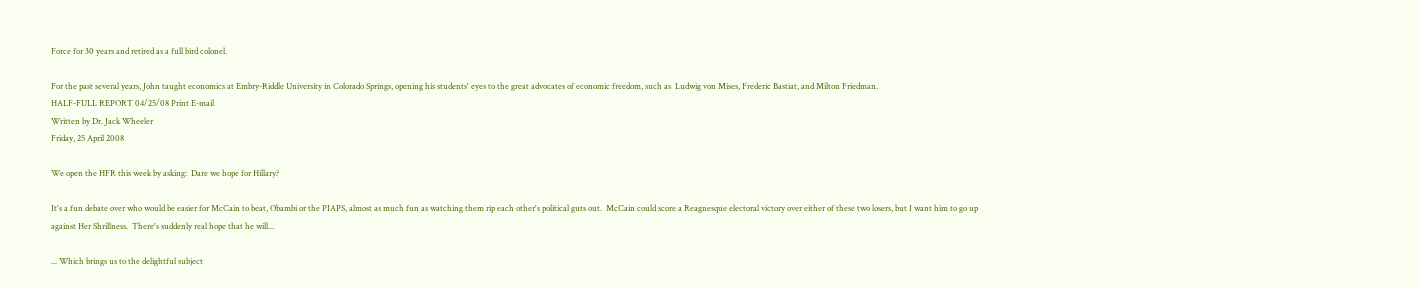Force for 30 years and retired as a full bird colonel.

For the past several years, John taught economics at Embry-Riddle University in Colorado Springs, opening his students' eyes to the great advocates of economic freedom, such as  Ludwig von Mises, Frederic Bastiat, and Milton Friedman.
HALF-FULL REPORT 04/25/08 Print E-mail
Written by Dr. Jack Wheeler
Friday, 25 April 2008

We open the HFR this week by asking:  Dare we hope for Hillary?

It's a fun debate over who would be easier for McCain to beat, Obambi or the PIAPS, almost as much fun as watching them rip each other's political guts out.  McCain could score a Reagnesque electoral victory over either of these two losers, but I want him to go up against Her Shrillness.  There's suddenly real hope that he will...

... Which brings us to the delightful subject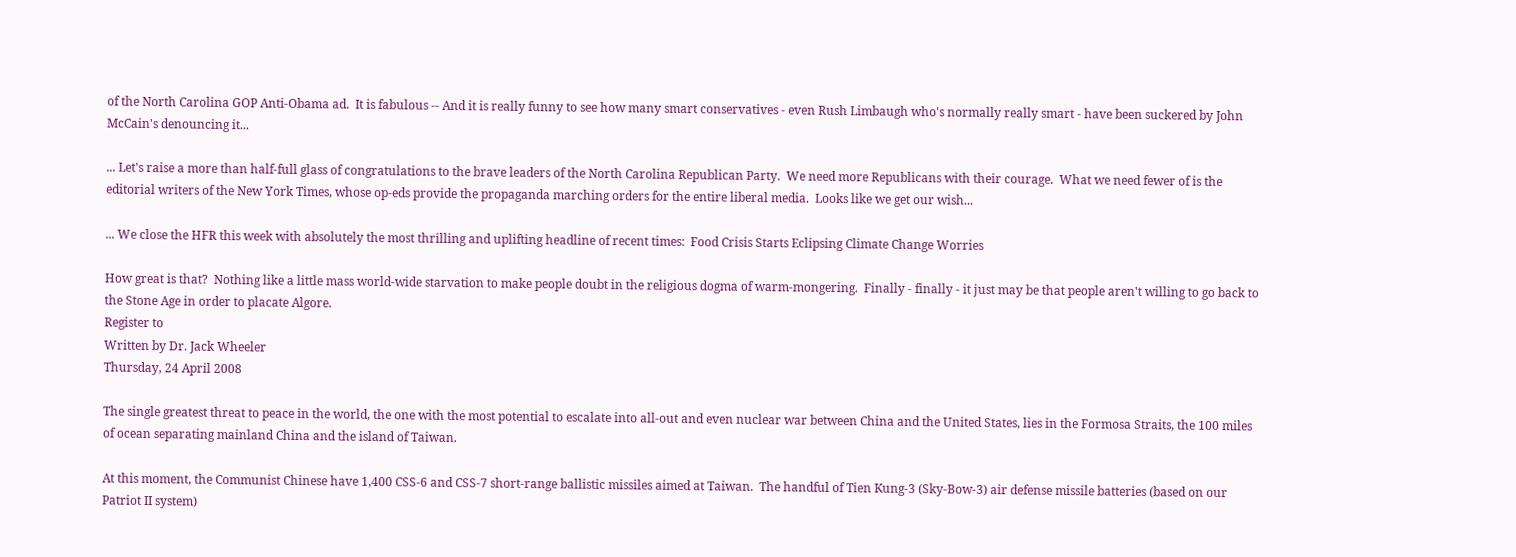of the North Carolina GOP Anti-Obama ad.  It is fabulous -- And it is really funny to see how many smart conservatives - even Rush Limbaugh who's normally really smart - have been suckered by John McCain's denouncing it...

... Let's raise a more than half-full glass of congratulations to the brave leaders of the North Carolina Republican Party.  We need more Republicans with their courage.  What we need fewer of is the editorial writers of the New York Times, whose op-eds provide the propaganda marching orders for the entire liberal media.  Looks like we get our wish...

... We close the HFR this week with absolutely the most thrilling and uplifting headline of recent times:  Food Crisis Starts Eclipsing Climate Change Worries

How great is that?  Nothing like a little mass world-wide starvation to make people doubt in the religious dogma of warm-mongering.  Finally - finally - it just may be that people aren't willing to go back to the Stone Age in order to placate Algore.
Register to
Written by Dr. Jack Wheeler
Thursday, 24 April 2008

The single greatest threat to peace in the world, the one with the most potential to escalate into all-out and even nuclear war between China and the United States, lies in the Formosa Straits, the 100 miles of ocean separating mainland China and the island of Taiwan.

At this moment, the Communist Chinese have 1,400 CSS-6 and CSS-7 short-range ballistic missiles aimed at Taiwan.  The handful of Tien Kung-3 (Sky-Bow-3) air defense missile batteries (based on our Patriot II system)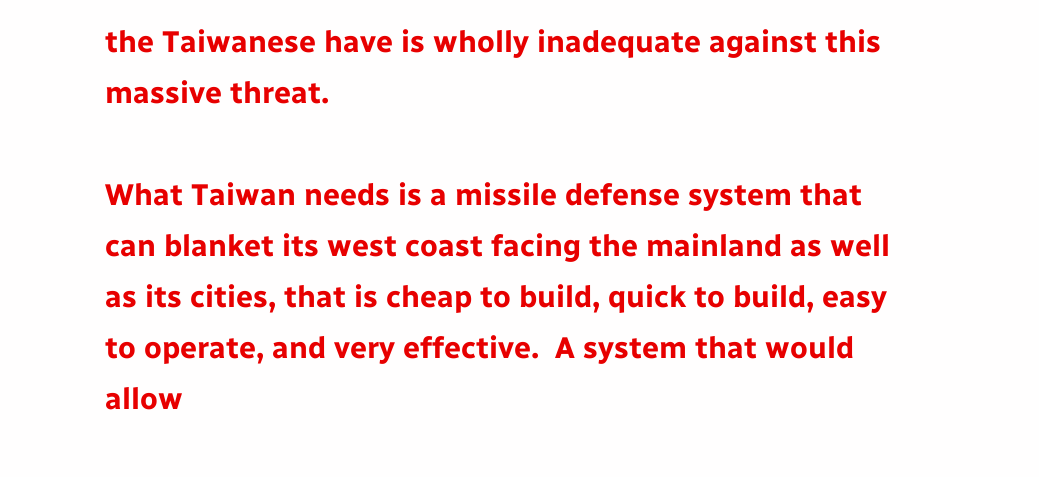the Taiwanese have is wholly inadequate against this massive threat.

What Taiwan needs is a missile defense system that can blanket its west coast facing the mainland as well as its cities, that is cheap to build, quick to build, easy to operate, and very effective.  A system that would allow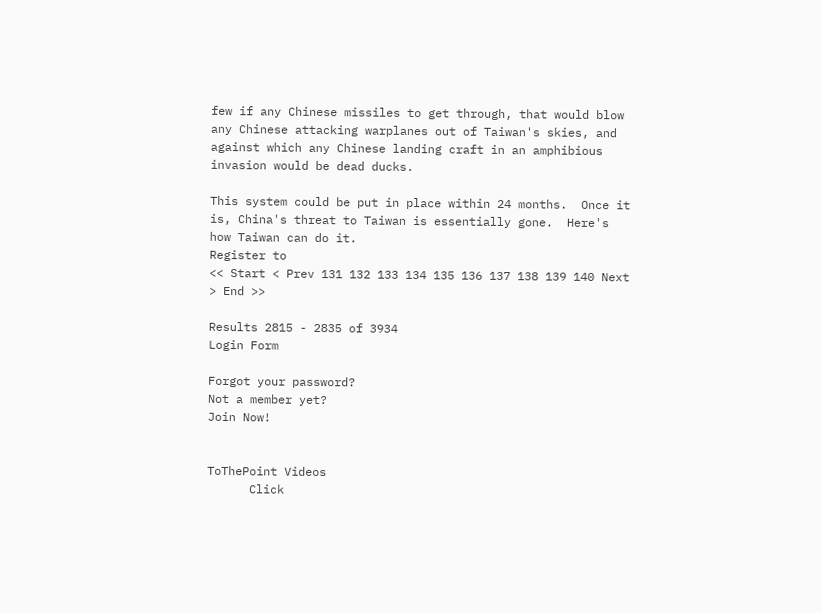few if any Chinese missiles to get through, that would blow any Chinese attacking warplanes out of Taiwan's skies, and against which any Chinese landing craft in an amphibious invasion would be dead ducks.

This system could be put in place within 24 months.  Once it is, China's threat to Taiwan is essentially gone.  Here's how Taiwan can do it.
Register to
<< Start < Prev 131 132 133 134 135 136 137 138 139 140 Next > End >>

Results 2815 - 2835 of 3934
Login Form

Forgot your password?
Not a member yet?
Join Now!


ToThePoint Videos
      Click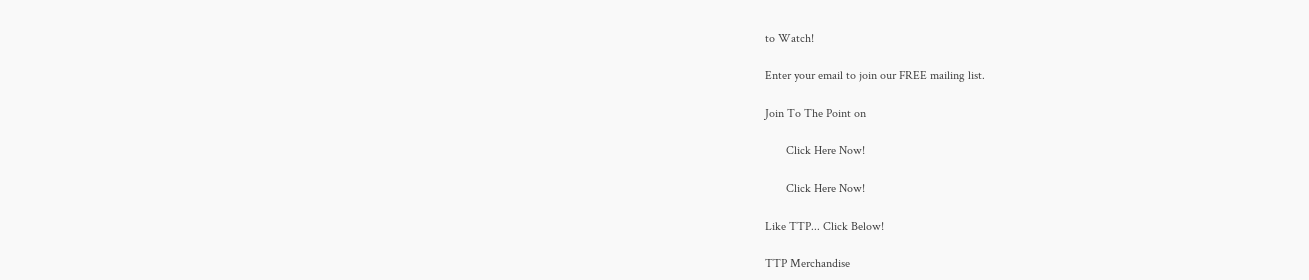to Watch!

Enter your email to join our FREE mailing list.

Join To The Point on

       Click Here Now!

       Click Here Now!

Like TTP... Click Below!

TTP Merchandise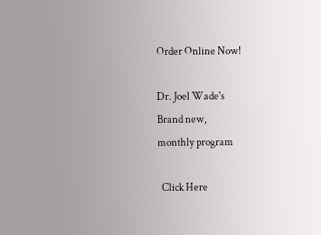Order Online Now!

Dr. Joel Wade's
Brand new,
monthly program

  Click Here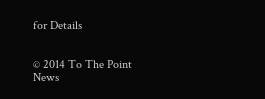for Details


© 2014 To The Point News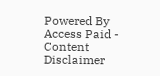Powered By Access Paid - Content Disclaimer